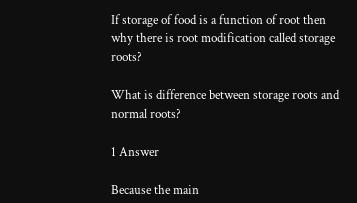If storage of food is a function of root then why there is root modification called storage roots?

What is difference between storage roots and normal roots?

1 Answer

Because the main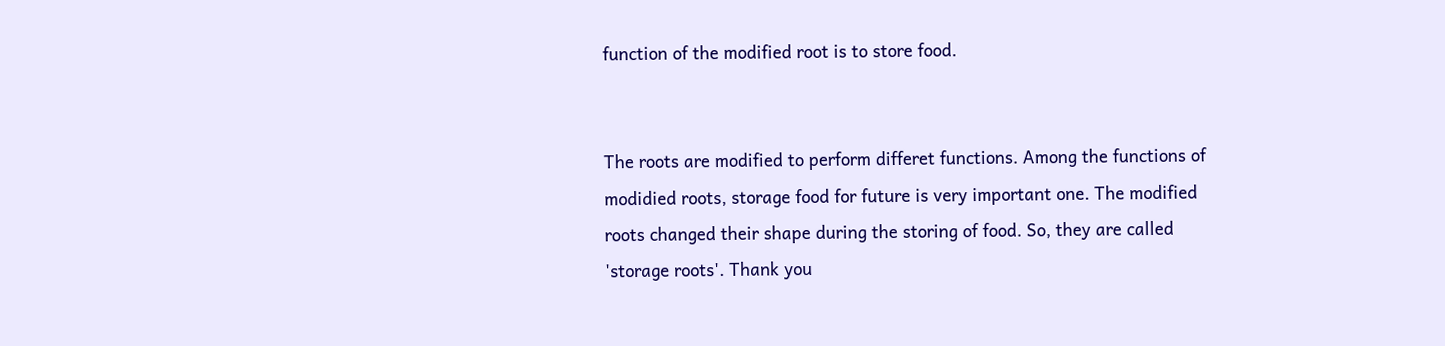function of the modified root is to store food.


The roots are modified to perform differet functions. Among the functions of modidied roots, storage food for future is very important one. The modified roots changed their shape during the storing of food. So, they are called 'storage roots'. Thank you